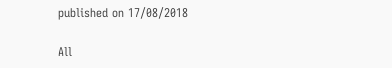published on 17/08/2018

All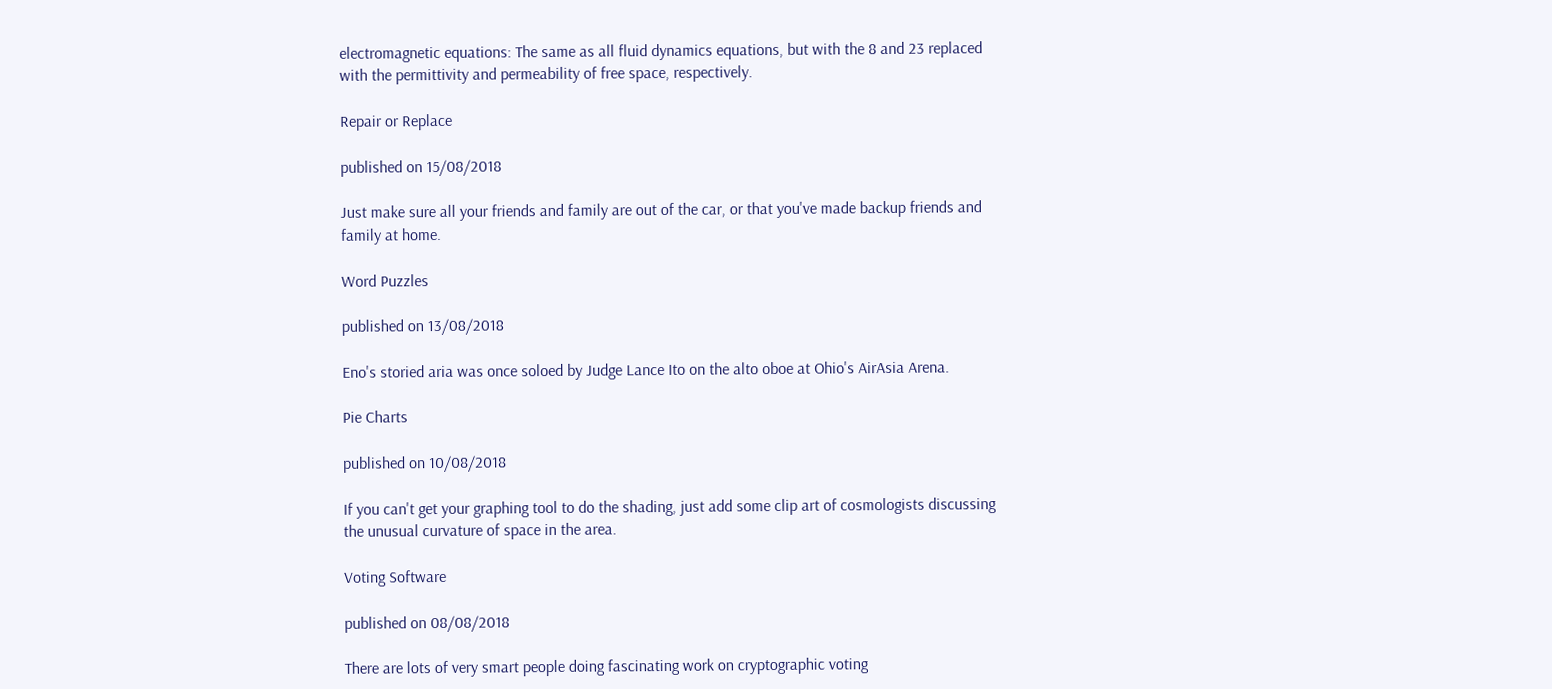electromagnetic equations: The same as all fluid dynamics equations, but with the 8 and 23 replaced with the permittivity and permeability of free space, respectively.

Repair or Replace

published on 15/08/2018

Just make sure all your friends and family are out of the car, or that you've made backup friends and family at home.

Word Puzzles

published on 13/08/2018

Eno's storied aria was once soloed by Judge Lance Ito on the alto oboe at Ohio's AirAsia Arena.

Pie Charts

published on 10/08/2018

If you can't get your graphing tool to do the shading, just add some clip art of cosmologists discussing the unusual curvature of space in the area.

Voting Software

published on 08/08/2018

There are lots of very smart people doing fascinating work on cryptographic voting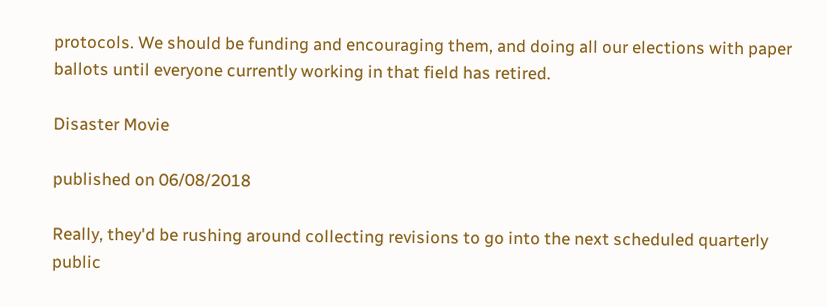protocols. We should be funding and encouraging them, and doing all our elections with paper ballots until everyone currently working in that field has retired.

Disaster Movie

published on 06/08/2018

Really, they'd be rushing around collecting revisions to go into the next scheduled quarterly public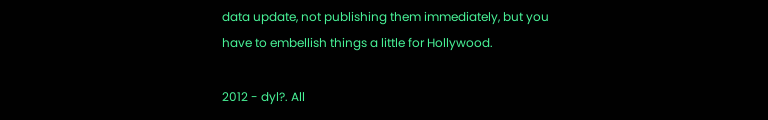data update, not publishing them immediately, but you have to embellish things a little for Hollywood.

2012 - dyl?. All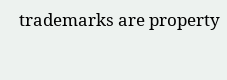trademarks are property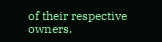of their respective owners.